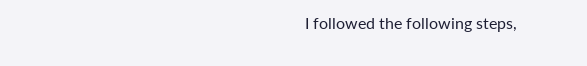I followed the following steps,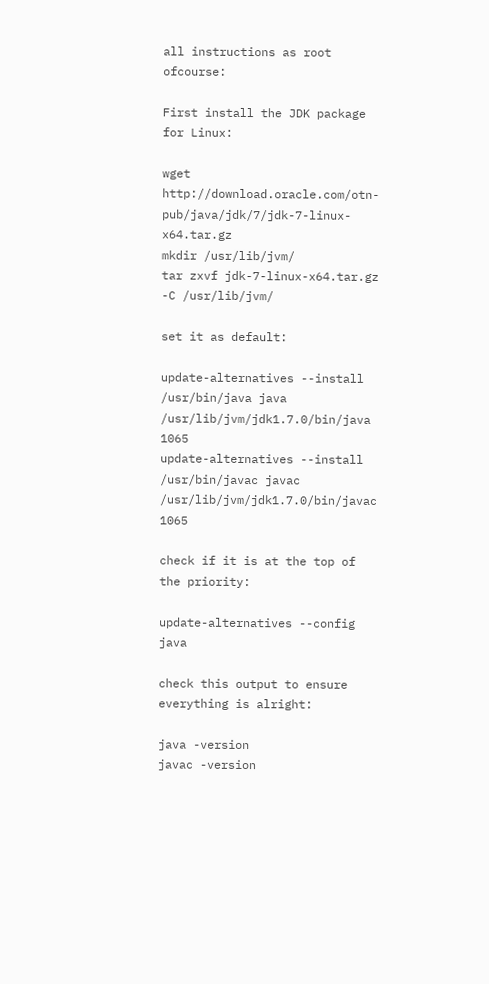all instructions as root ofcourse:

First install the JDK package for Linux:

wget http://download.oracle.com/otn-pub/java/jdk/7/jdk-7-linux-x64.tar.gz
mkdir /usr/lib/jvm/
tar zxvf jdk-7-linux-x64.tar.gz -C /usr/lib/jvm/

set it as default:

update-alternatives --install /usr/bin/java java
/usr/lib/jvm/jdk1.7.0/bin/java 1065
update-alternatives --install /usr/bin/javac javac
/usr/lib/jvm/jdk1.7.0/bin/javac 1065

check if it is at the top of the priority:

update-alternatives --config java

check this output to ensure everything is alright:

java -version
javac -version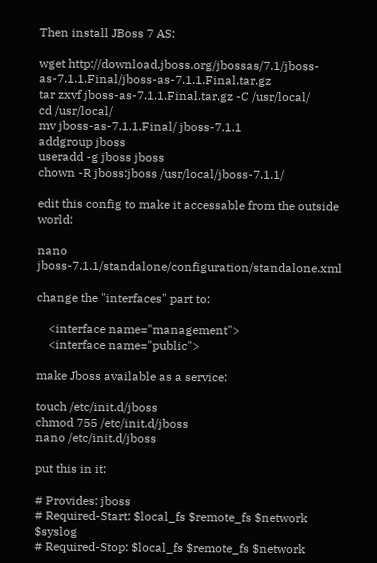Then install JBoss 7 AS:

wget http://download.jboss.org/jbossas/7.1/jboss-as-7.1.1.Final/jboss-as-7.1.1.Final.tar.gz
tar zxvf jboss-as-7.1.1.Final.tar.gz -C /usr/local/
cd /usr/local/
mv jboss-as-7.1.1.Final/ jboss-7.1.1
addgroup jboss
useradd -g jboss jboss
chown -R jboss:jboss /usr/local/jboss-7.1.1/

edit this config to make it accessable from the outside world:

nano jboss-7.1.1/standalone/configuration/standalone.xml

change the "interfaces" part to:

    <interface name="management">
    <interface name="public">

make Jboss available as a service:

touch /etc/init.d/jboss
chmod 755 /etc/init.d/jboss
nano /etc/init.d/jboss

put this in it:

# Provides: jboss
# Required-Start: $local_fs $remote_fs $network $syslog
# Required-Stop: $local_fs $remote_fs $network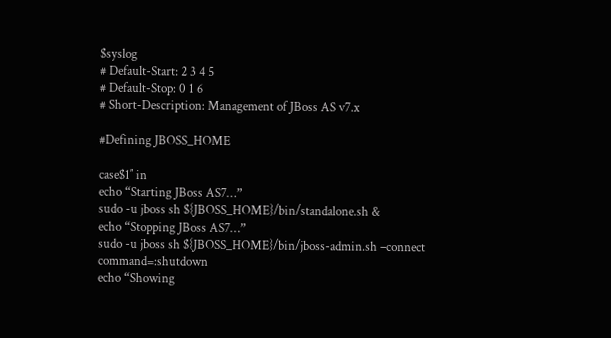$syslog
# Default-Start: 2 3 4 5
# Default-Stop: 0 1 6
# Short-Description: Management of JBoss AS v7.x

#Defining JBOSS_HOME

case$1″ in
echo “Starting JBoss AS7…”
sudo -u jboss sh ${JBOSS_HOME}/bin/standalone.sh &
echo “Stopping JBoss AS7…”
sudo -u jboss sh ${JBOSS_HOME}/bin/jboss-admin.sh –connect command=:shutdown
echo “Showing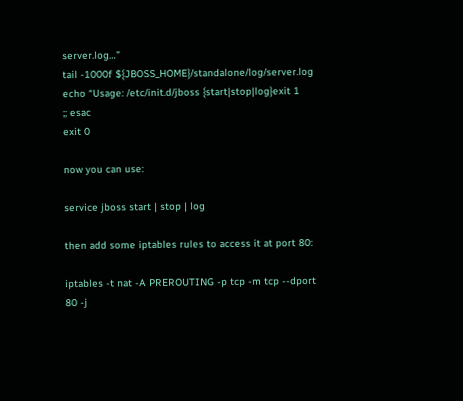server.log…”
tail -1000f ${JBOSS_HOME}/standalone/log/server.log
echo “Usage: /etc/init.d/jboss {start|stop|log}exit 1
;; esac
exit 0

now you can use:

service jboss start | stop | log

then add some iptables rules to access it at port 80:

iptables -t nat -A PREROUTING -p tcp -m tcp --dport 80 -j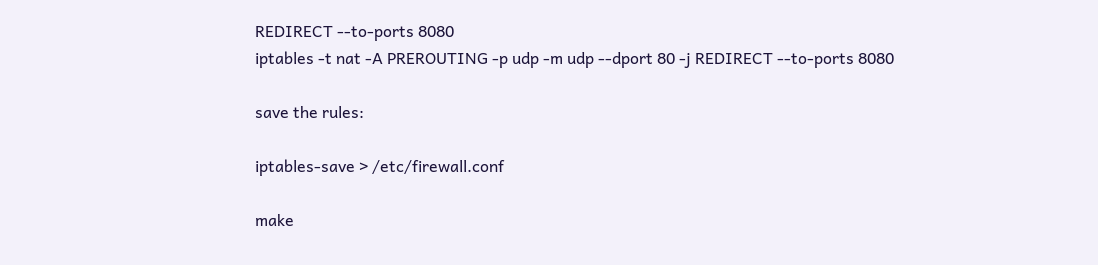REDIRECT --to-ports 8080
iptables -t nat -A PREROUTING -p udp -m udp --dport 80 -j REDIRECT --to-ports 8080

save the rules:

iptables-save > /etc/firewall.conf

make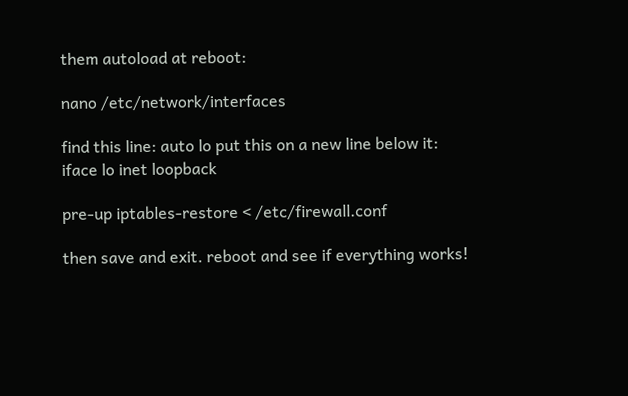them autoload at reboot:

nano /etc/network/interfaces

find this line: auto lo put this on a new line below it: iface lo inet loopback

pre-up iptables-restore < /etc/firewall.conf

then save and exit. reboot and see if everything works!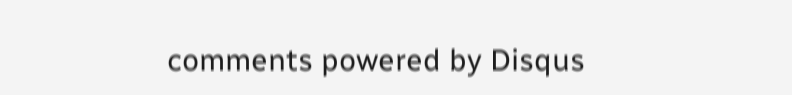comments powered by Disqus